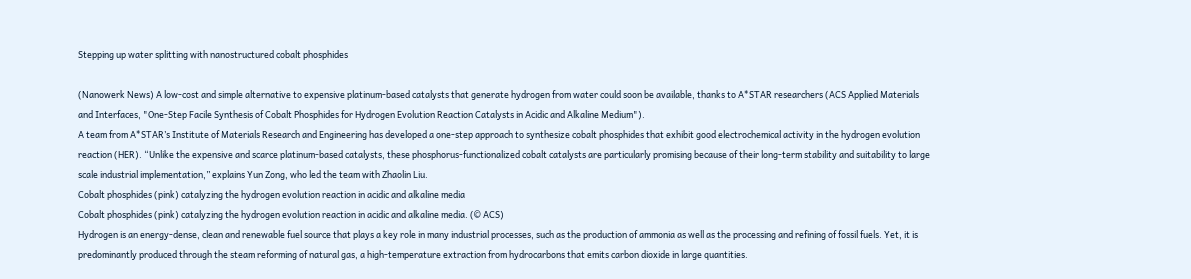Stepping up water splitting with nanostructured cobalt phosphides

(Nanowerk News) A low-cost and simple alternative to expensive platinum-based catalysts that generate hydrogen from water could soon be available, thanks to A*STAR researchers (ACS Applied Materials and Interfaces, "One-Step Facile Synthesis of Cobalt Phosphides for Hydrogen Evolution Reaction Catalysts in Acidic and Alkaline Medium").
A team from A*STAR’s Institute of Materials Research and Engineering has developed a one-step approach to synthesize cobalt phosphides that exhibit good electrochemical activity in the hydrogen evolution reaction (HER). “Unlike the expensive and scarce platinum-based catalysts, these phosphorus-functionalized cobalt catalysts are particularly promising because of their long-term stability and suitability to large scale industrial implementation,” explains Yun Zong, who led the team with Zhaolin Liu.
Cobalt phosphides (pink) catalyzing the hydrogen evolution reaction in acidic and alkaline media
Cobalt phosphides (pink) catalyzing the hydrogen evolution reaction in acidic and alkaline media. (© ACS)
Hydrogen is an energy-dense, clean and renewable fuel source that plays a key role in many industrial processes, such as the production of ammonia as well as the processing and refining of fossil fuels. Yet, it is predominantly produced through the steam reforming of natural gas, a high-temperature extraction from hydrocarbons that emits carbon dioxide in large quantities.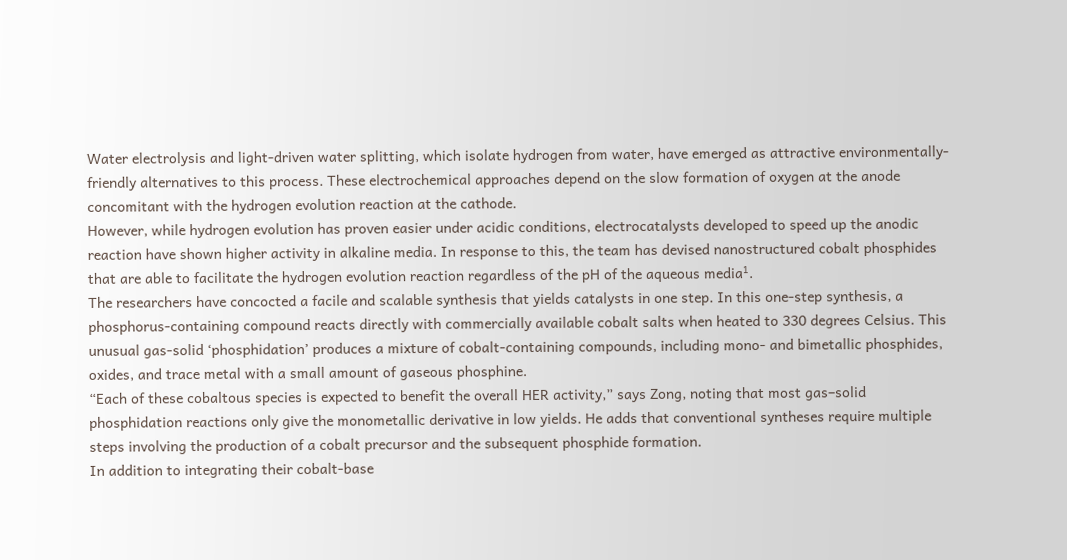Water electrolysis and light-driven water splitting, which isolate hydrogen from water, have emerged as attractive environmentally-friendly alternatives to this process. These electrochemical approaches depend on the slow formation of oxygen at the anode concomitant with the hydrogen evolution reaction at the cathode.
However, while hydrogen evolution has proven easier under acidic conditions, electrocatalysts developed to speed up the anodic reaction have shown higher activity in alkaline media. In response to this, the team has devised nanostructured cobalt phosphides that are able to facilitate the hydrogen evolution reaction regardless of the pH of the aqueous media¹.
The researchers have concocted a facile and scalable synthesis that yields catalysts in one step. In this one-step synthesis, a phosphorus-containing compound reacts directly with commercially available cobalt salts when heated to 330 degrees Celsius. This unusual gas-solid ‘phosphidation’ produces a mixture of cobalt-containing compounds, including mono- and bimetallic phosphides, oxides, and trace metal with a small amount of gaseous phosphine.
“Each of these cobaltous species is expected to benefit the overall HER activity,” says Zong, noting that most gas–solid phosphidation reactions only give the monometallic derivative in low yields. He adds that conventional syntheses require multiple steps involving the production of a cobalt precursor and the subsequent phosphide formation.
In addition to integrating their cobalt-base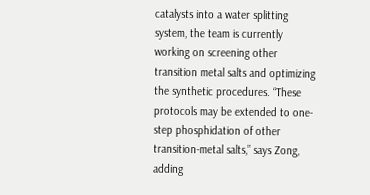catalysts into a water splitting system, the team is currently working on screening other transition metal salts and optimizing the synthetic procedures. “These protocols may be extended to one-step phosphidation of other transition-metal salts,” says Zong, adding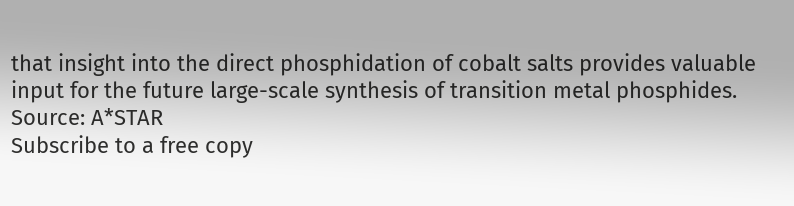that insight into the direct phosphidation of cobalt salts provides valuable input for the future large-scale synthesis of transition metal phosphides.
Source: A*STAR
Subscribe to a free copy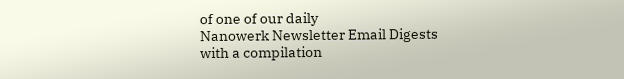of one of our daily
Nanowerk Newsletter Email Digests
with a compilation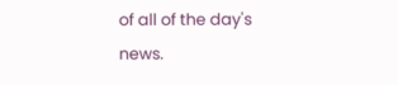of all of the day's news.